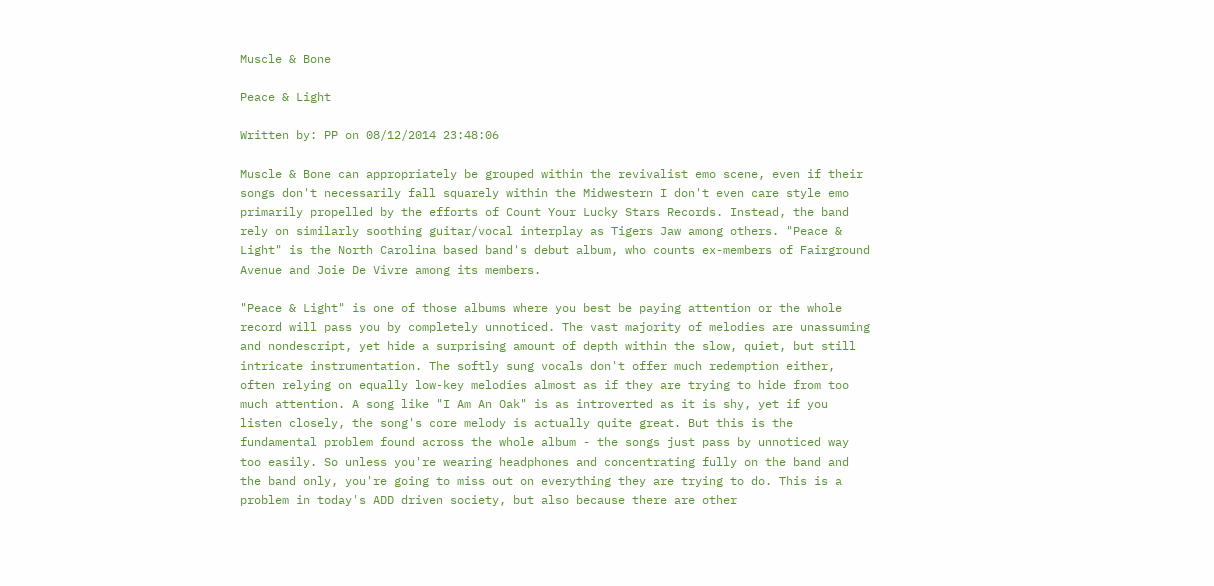Muscle & Bone

Peace & Light

Written by: PP on 08/12/2014 23:48:06

Muscle & Bone can appropriately be grouped within the revivalist emo scene, even if their songs don't necessarily fall squarely within the Midwestern I don't even care style emo primarily propelled by the efforts of Count Your Lucky Stars Records. Instead, the band rely on similarly soothing guitar/vocal interplay as Tigers Jaw among others. "Peace & Light" is the North Carolina based band's debut album, who counts ex-members of Fairground Avenue and Joie De Vivre among its members.

"Peace & Light" is one of those albums where you best be paying attention or the whole record will pass you by completely unnoticed. The vast majority of melodies are unassuming and nondescript, yet hide a surprising amount of depth within the slow, quiet, but still intricate instrumentation. The softly sung vocals don't offer much redemption either, often relying on equally low-key melodies almost as if they are trying to hide from too much attention. A song like "I Am An Oak" is as introverted as it is shy, yet if you listen closely, the song's core melody is actually quite great. But this is the fundamental problem found across the whole album - the songs just pass by unnoticed way too easily. So unless you're wearing headphones and concentrating fully on the band and the band only, you're going to miss out on everything they are trying to do. This is a problem in today's ADD driven society, but also because there are other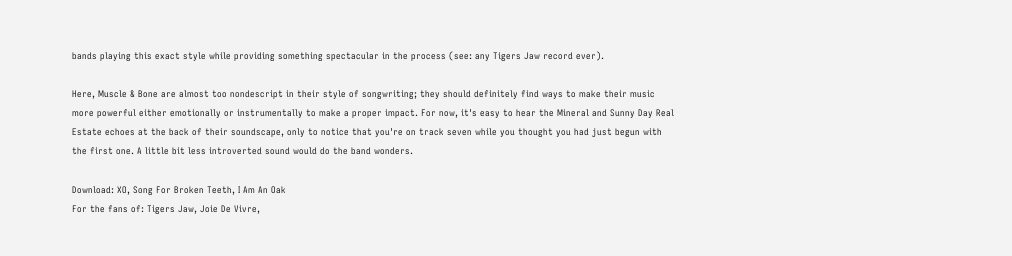bands playing this exact style while providing something spectacular in the process (see: any Tigers Jaw record ever).

Here, Muscle & Bone are almost too nondescript in their style of songwriting; they should definitely find ways to make their music more powerful either emotionally or instrumentally to make a proper impact. For now, it's easy to hear the Mineral and Sunny Day Real Estate echoes at the back of their soundscape, only to notice that you're on track seven while you thought you had just begun with the first one. A little bit less introverted sound would do the band wonders.

Download: XO, Song For Broken Teeth, I Am An Oak
For the fans of: Tigers Jaw, Joie De Vivre,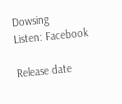Dowsing
Listen: Facebook

Release date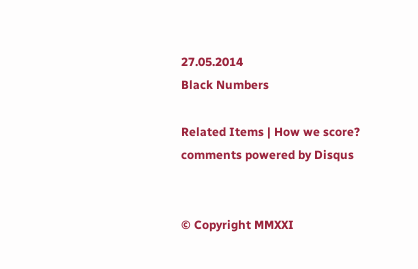27.05.2014
Black Numbers

Related Items | How we score?
comments powered by Disqus


© Copyright MMXXI